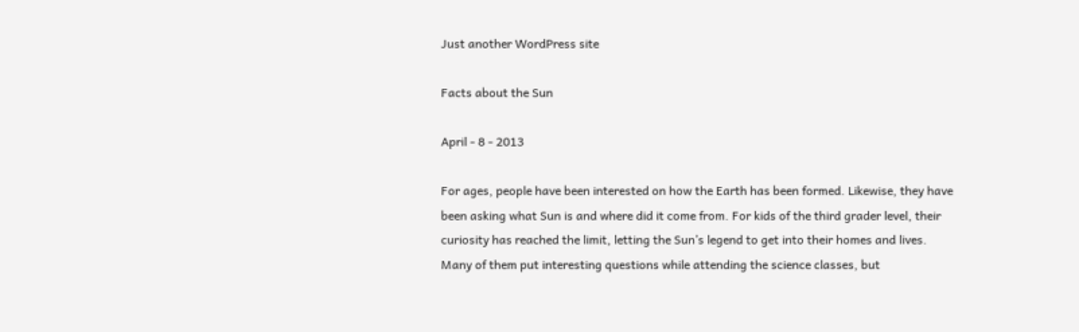Just another WordPress site

Facts about the Sun

April - 8 - 2013

For ages, people have been interested on how the Earth has been formed. Likewise, they have been asking what Sun is and where did it come from. For kids of the third grader level, their curiosity has reached the limit, letting the Sun’s legend to get into their homes and lives. Many of them put interesting questions while attending the science classes, but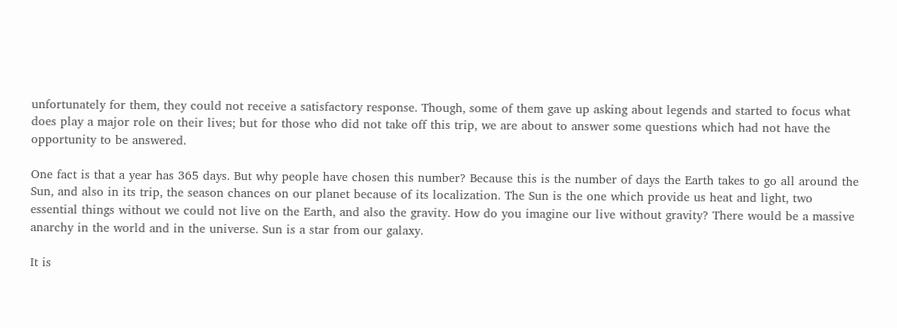unfortunately for them, they could not receive a satisfactory response. Though, some of them gave up asking about legends and started to focus what does play a major role on their lives; but for those who did not take off this trip, we are about to answer some questions which had not have the opportunity to be answered.

One fact is that a year has 365 days. But why people have chosen this number? Because this is the number of days the Earth takes to go all around the Sun, and also in its trip, the season chances on our planet because of its localization. The Sun is the one which provide us heat and light, two essential things without we could not live on the Earth, and also the gravity. How do you imagine our live without gravity? There would be a massive anarchy in the world and in the universe. Sun is a star from our galaxy.

It is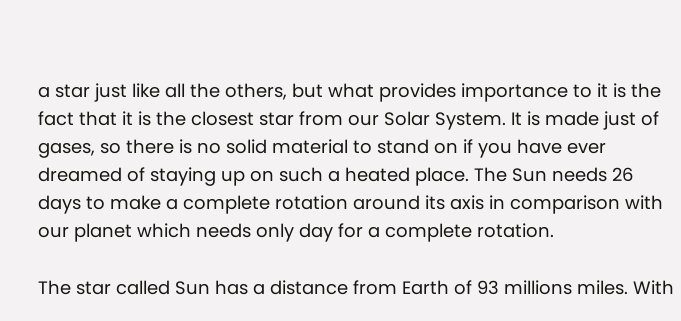a star just like all the others, but what provides importance to it is the fact that it is the closest star from our Solar System. It is made just of gases, so there is no solid material to stand on if you have ever dreamed of staying up on such a heated place. The Sun needs 26 days to make a complete rotation around its axis in comparison with our planet which needs only day for a complete rotation.

The star called Sun has a distance from Earth of 93 millions miles. With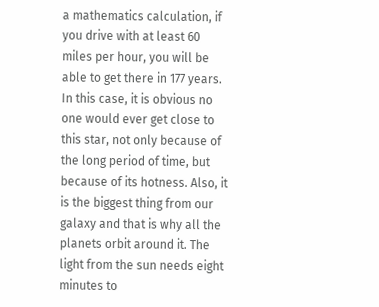a mathematics calculation, if you drive with at least 60 miles per hour, you will be able to get there in 177 years. In this case, it is obvious no one would ever get close to this star, not only because of the long period of time, but because of its hotness. Also, it is the biggest thing from our galaxy and that is why all the planets orbit around it. The light from the sun needs eight minutes to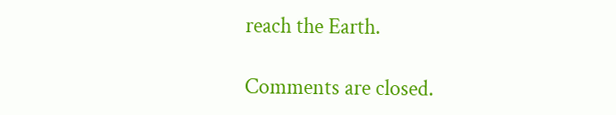reach the Earth.

Comments are closed.